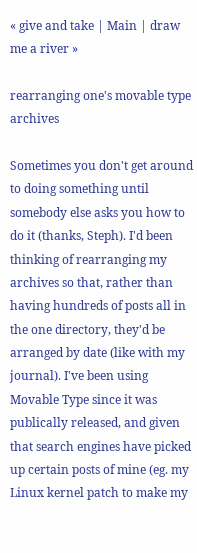« give and take | Main | draw me a river »

rearranging one's movable type archives

Sometimes you don't get around to doing something until somebody else asks you how to do it (thanks, Steph). I'd been thinking of rearranging my archives so that, rather than having hundreds of posts all in the one directory, they'd be arranged by date (like with my journal). I've been using Movable Type since it was publically released, and given that search engines have picked up certain posts of mine (eg. my Linux kernel patch to make my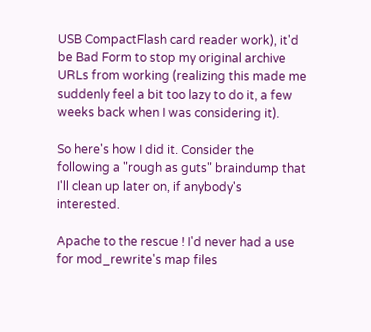USB CompactFlash card reader work), it'd be Bad Form to stop my original archive URLs from working (realizing this made me suddenly feel a bit too lazy to do it, a few weeks back when I was considering it).

So here's how I did it. Consider the following a "rough as guts" braindump that I'll clean up later on, if anybody's interested.

Apache to the rescue ! I'd never had a use for mod_rewrite's map files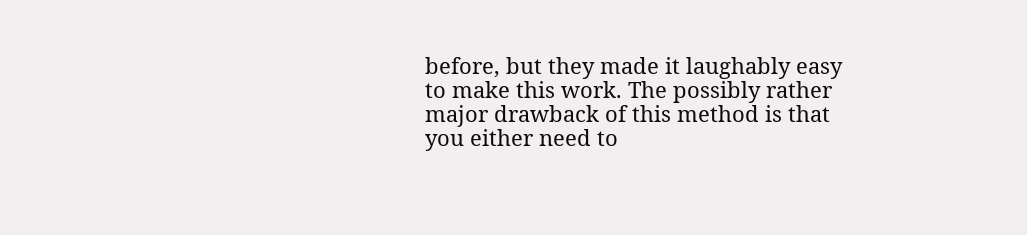before, but they made it laughably easy to make this work. The possibly rather major drawback of this method is that you either need to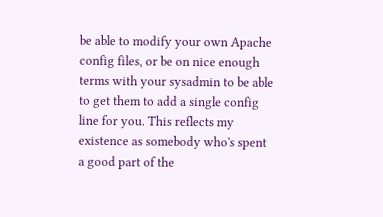be able to modify your own Apache config files, or be on nice enough terms with your sysadmin to be able to get them to add a single config line for you. This reflects my existence as somebody who's spent a good part of the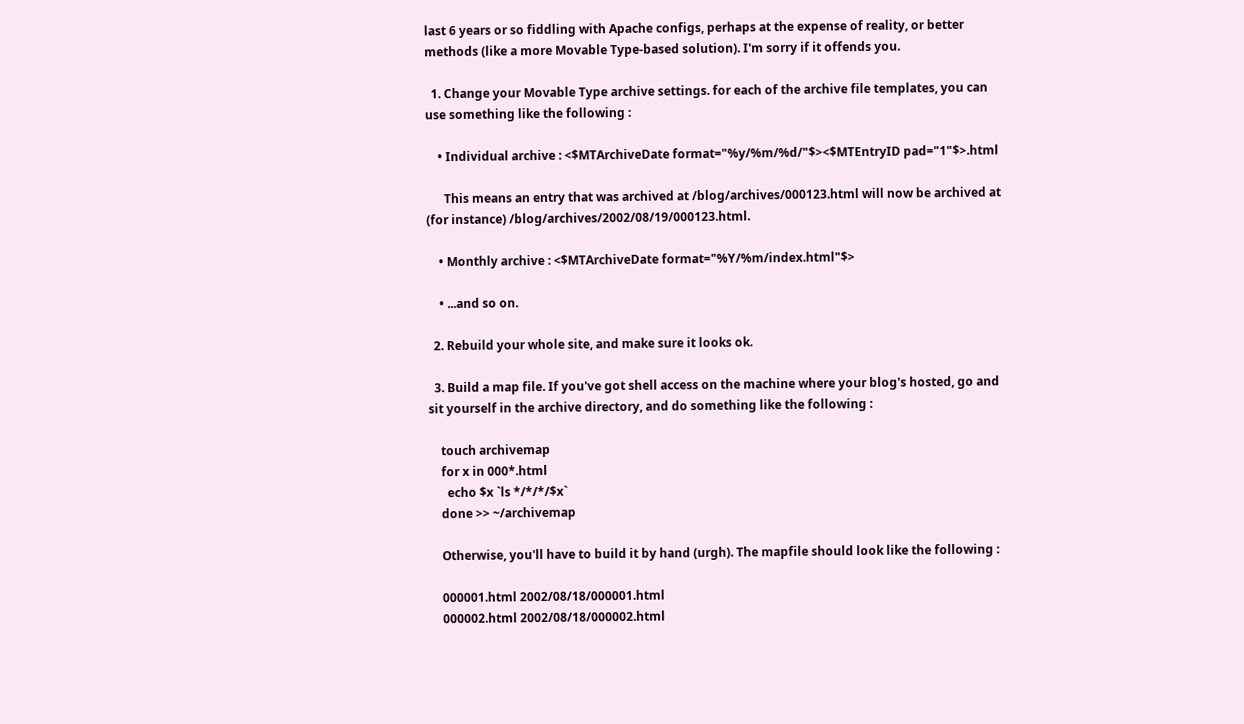last 6 years or so fiddling with Apache configs, perhaps at the expense of reality, or better methods (like a more Movable Type-based solution). I'm sorry if it offends you.

  1. Change your Movable Type archive settings. for each of the archive file templates, you can use something like the following :

    • Individual archive : <$MTArchiveDate format="%y/%m/%d/"$><$MTEntryID pad="1"$>.html

      This means an entry that was archived at /blog/archives/000123.html will now be archived at (for instance) /blog/archives/2002/08/19/000123.html.

    • Monthly archive : <$MTArchiveDate format="%Y/%m/index.html"$>

    • ...and so on.

  2. Rebuild your whole site, and make sure it looks ok.

  3. Build a map file. If you've got shell access on the machine where your blog's hosted, go and sit yourself in the archive directory, and do something like the following :

    touch archivemap
    for x in 000*.html
      echo $x `ls */*/*/$x`
    done >> ~/archivemap

    Otherwise, you'll have to build it by hand (urgh). The mapfile should look like the following :

    000001.html 2002/08/18/000001.html
    000002.html 2002/08/18/000002.html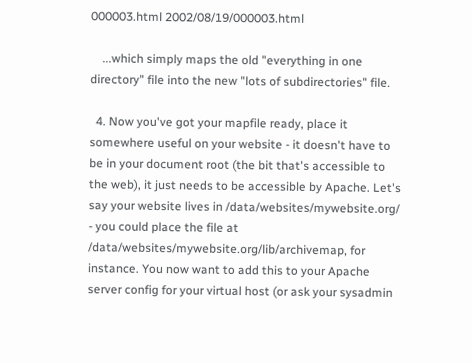000003.html 2002/08/19/000003.html

    ...which simply maps the old "everything in one directory" file into the new "lots of subdirectories" file.

  4. Now you've got your mapfile ready, place it somewhere useful on your website - it doesn't have to be in your document root (the bit that's accessible to the web), it just needs to be accessible by Apache. Let's say your website lives in /data/websites/mywebsite.org/ - you could place the file at /data/websites/mywebsite.org/lib/archivemap, for instance. You now want to add this to your Apache server config for your virtual host (or ask your sysadmin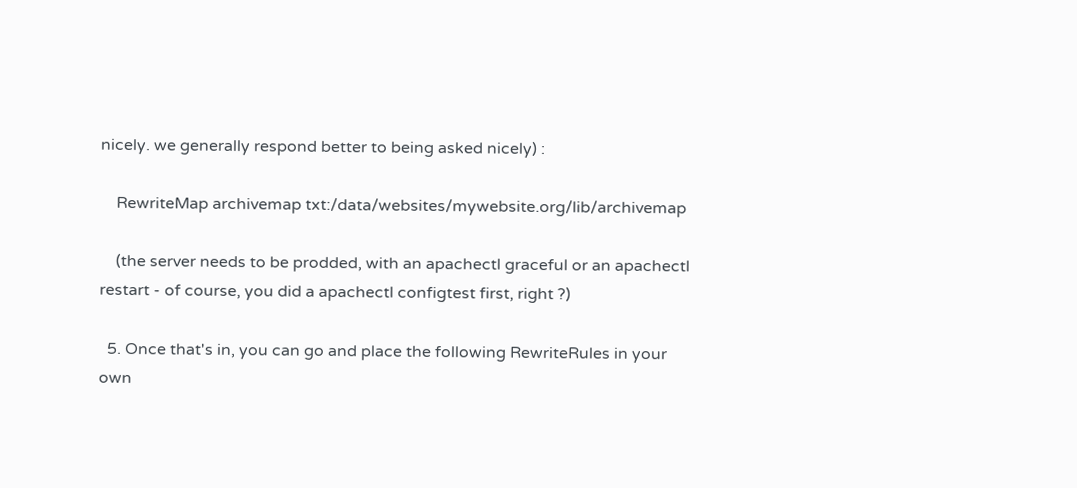nicely. we generally respond better to being asked nicely) :

    RewriteMap archivemap txt:/data/websites/mywebsite.org/lib/archivemap

    (the server needs to be prodded, with an apachectl graceful or an apachectl restart - of course, you did a apachectl configtest first, right ?)

  5. Once that's in, you can go and place the following RewriteRules in your own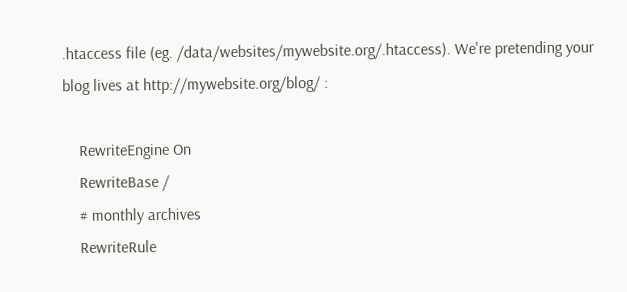.htaccess file (eg. /data/websites/mywebsite.org/.htaccess). We're pretending your blog lives at http://mywebsite.org/blog/ :

    RewriteEngine On
    RewriteBase /
    # monthly archives
    RewriteRule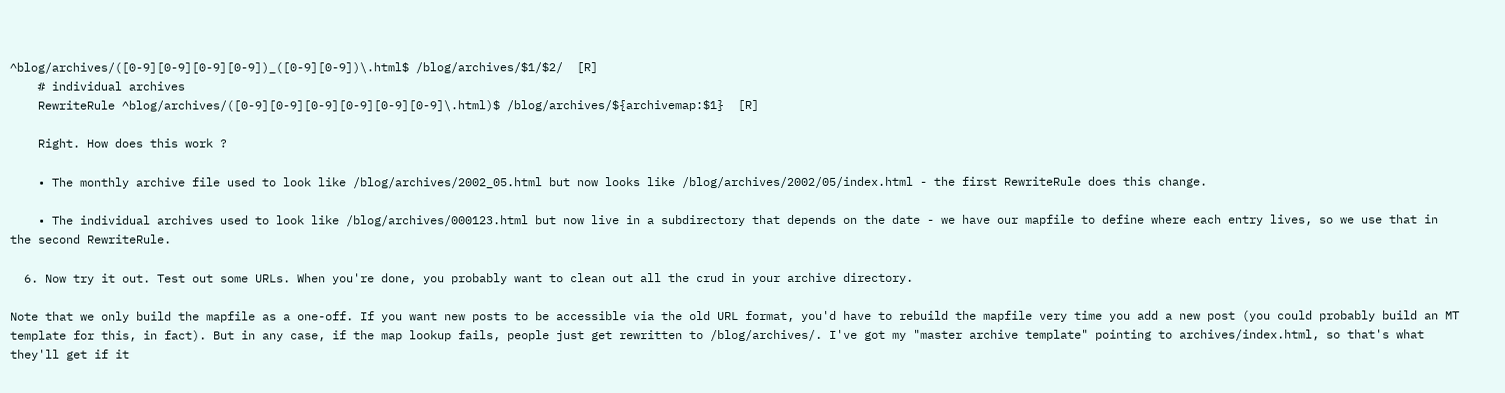^blog/archives/([0-9][0-9][0-9][0-9])_([0-9][0-9])\.html$ /blog/archives/$1/$2/  [R]
    # individual archives
    RewriteRule ^blog/archives/([0-9][0-9][0-9][0-9][0-9][0-9]\.html)$ /blog/archives/${archivemap:$1}  [R]

    Right. How does this work ?

    • The monthly archive file used to look like /blog/archives/2002_05.html but now looks like /blog/archives/2002/05/index.html - the first RewriteRule does this change.

    • The individual archives used to look like /blog/archives/000123.html but now live in a subdirectory that depends on the date - we have our mapfile to define where each entry lives, so we use that in the second RewriteRule.

  6. Now try it out. Test out some URLs. When you're done, you probably want to clean out all the crud in your archive directory.

Note that we only build the mapfile as a one-off. If you want new posts to be accessible via the old URL format, you'd have to rebuild the mapfile very time you add a new post (you could probably build an MT template for this, in fact). But in any case, if the map lookup fails, people just get rewritten to /blog/archives/. I've got my "master archive template" pointing to archives/index.html, so that's what they'll get if it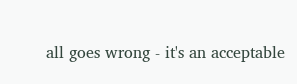all goes wrong - it's an acceptable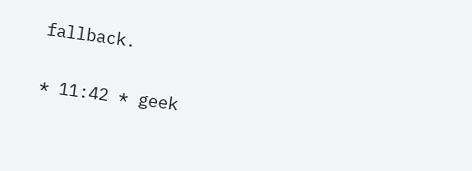fallback.

* 11:42 * geek